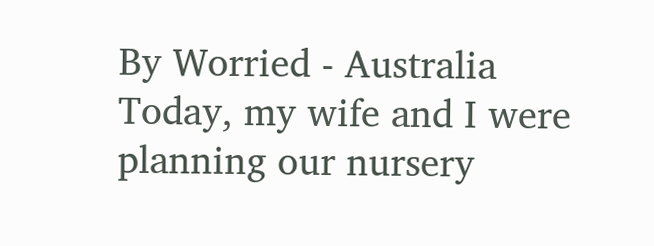By Worried - Australia
Today, my wife and I were planning our nursery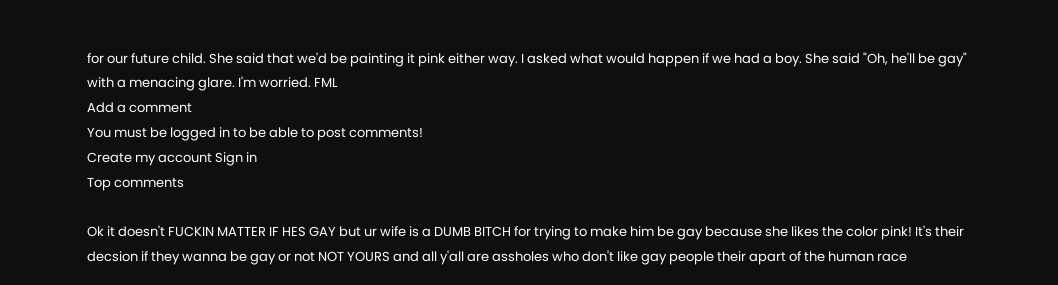for our future child. She said that we'd be painting it pink either way. I asked what would happen if we had a boy. She said "Oh, he'll be gay" with a menacing glare. I'm worried. FML
Add a comment
You must be logged in to be able to post comments!
Create my account Sign in
Top comments

Ok it doesn't FUCKIN MATTER IF HES GAY but ur wife is a DUMB BITCH for trying to make him be gay because she likes the color pink! It's their decsion if they wanna be gay or not NOT YOURS and all y'all are assholes who don't like gay people their apart of the human race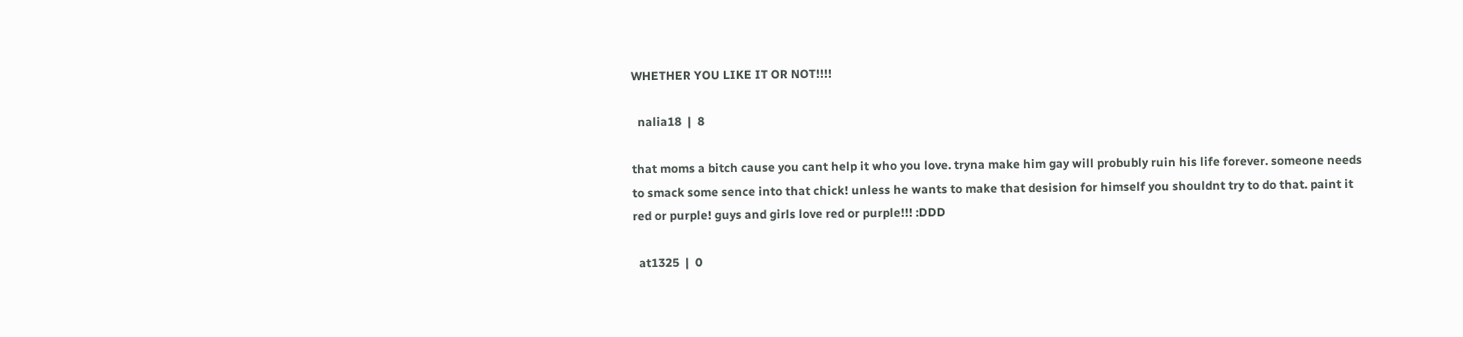WHETHER YOU LIKE IT OR NOT!!!!

  nalia18  |  8

that moms a bitch cause you cant help it who you love. tryna make him gay will probubly ruin his life forever. someone needs to smack some sence into that chick! unless he wants to make that desision for himself you shouldnt try to do that. paint it red or purple! guys and girls love red or purple!!! :DDD

  at1325  |  0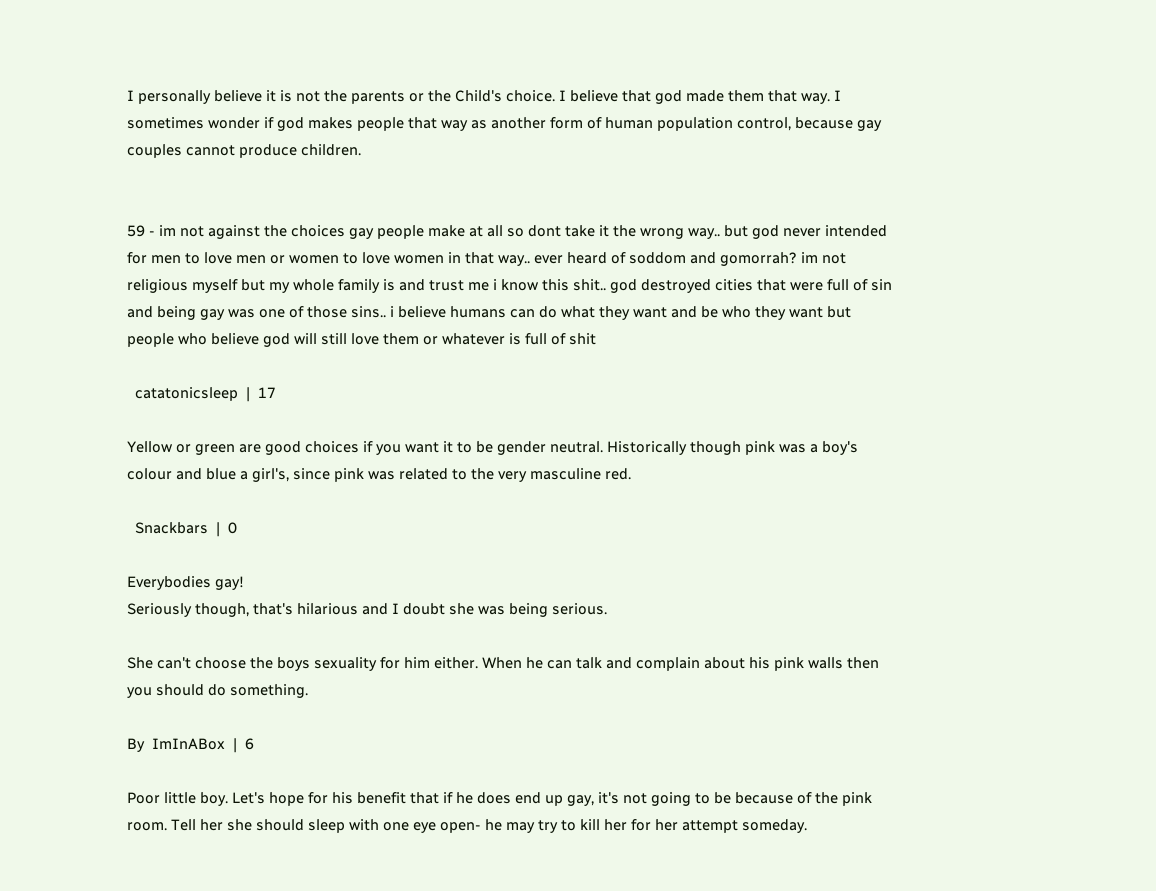I personally believe it is not the parents or the Child's choice. I believe that god made them that way. I sometimes wonder if god makes people that way as another form of human population control, because gay couples cannot produce children.


59 - im not against the choices gay people make at all so dont take it the wrong way.. but god never intended for men to love men or women to love women in that way.. ever heard of soddom and gomorrah? im not religious myself but my whole family is and trust me i know this shit.. god destroyed cities that were full of sin and being gay was one of those sins.. i believe humans can do what they want and be who they want but people who believe god will still love them or whatever is full of shit

  catatonicsleep  |  17

Yellow or green are good choices if you want it to be gender neutral. Historically though pink was a boy's colour and blue a girl's, since pink was related to the very masculine red.

  Snackbars  |  0

Everybodies gay!
Seriously though, that's hilarious and I doubt she was being serious.

She can't choose the boys sexuality for him either. When he can talk and complain about his pink walls then you should do something.

By  ImInABox  |  6

Poor little boy. Let's hope for his benefit that if he does end up gay, it's not going to be because of the pink room. Tell her she should sleep with one eye open- he may try to kill her for her attempt someday.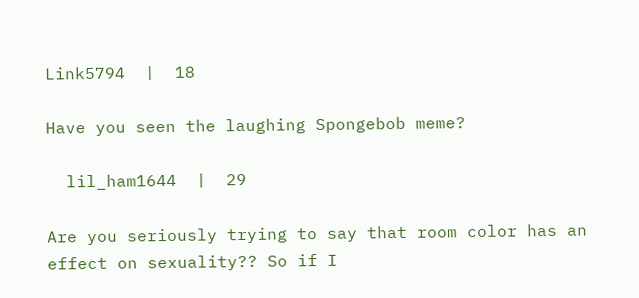Link5794  |  18

Have you seen the laughing Spongebob meme?

  lil_ham1644  |  29

Are you seriously trying to say that room color has an effect on sexuality?? So if I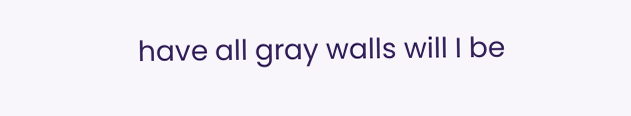have all gray walls will I be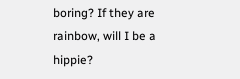boring? If they are rainbow, will I be a hippie?